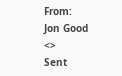From:   Jon Good <>
Sent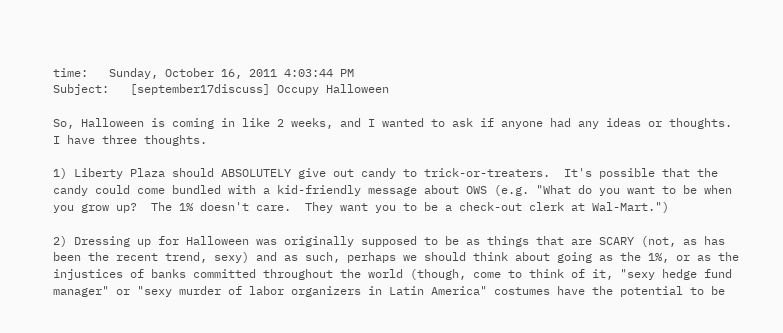time:   Sunday, October 16, 2011 4:03:44 PM
Subject:   [september17discuss] Occupy Halloween

So, Halloween is coming in like 2 weeks, and I wanted to ask if anyone had any ideas or thoughts.  I have three thoughts.

1) Liberty Plaza should ABSOLUTELY give out candy to trick-or-treaters.  It's possible that the candy could come bundled with a kid-friendly message about OWS (e.g. "What do you want to be when you grow up?  The 1% doesn't care.  They want you to be a check-out clerk at Wal-Mart.")

2) Dressing up for Halloween was originally supposed to be as things that are SCARY (not, as has been the recent trend, sexy) and as such, perhaps we should think about going as the 1%, or as the injustices of banks committed throughout the world (though, come to think of it, "sexy hedge fund manager" or "sexy murder of labor organizers in Latin America" costumes have the potential to be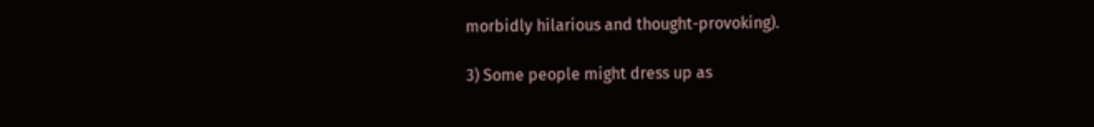morbidly hilarious and thought-provoking).

3) Some people might dress up as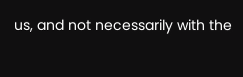us, and not necessarily with the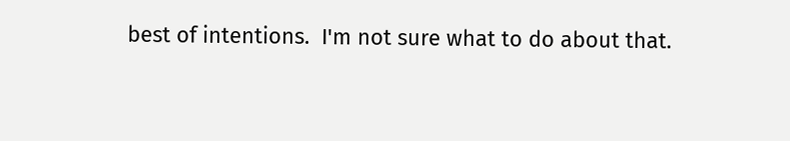best of intentions.  I'm not sure what to do about that.